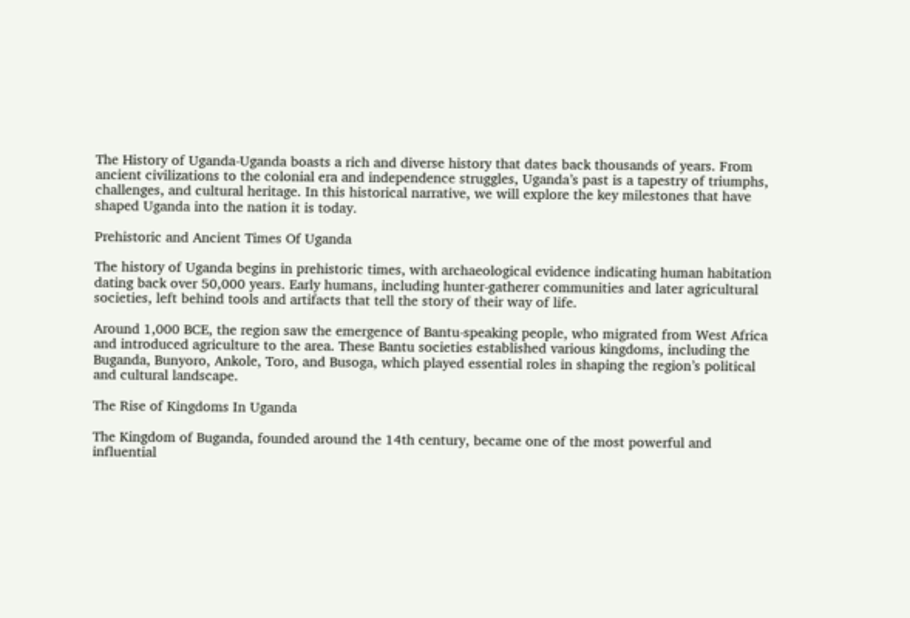The History of Uganda-Uganda boasts a rich and diverse history that dates back thousands of years. From ancient civilizations to the colonial era and independence struggles, Uganda’s past is a tapestry of triumphs, challenges, and cultural heritage. In this historical narrative, we will explore the key milestones that have shaped Uganda into the nation it is today.

Prehistoric and Ancient Times Of Uganda

The history of Uganda begins in prehistoric times, with archaeological evidence indicating human habitation dating back over 50,000 years. Early humans, including hunter-gatherer communities and later agricultural societies, left behind tools and artifacts that tell the story of their way of life.

Around 1,000 BCE, the region saw the emergence of Bantu-speaking people, who migrated from West Africa and introduced agriculture to the area. These Bantu societies established various kingdoms, including the Buganda, Bunyoro, Ankole, Toro, and Busoga, which played essential roles in shaping the region’s political and cultural landscape.

The Rise of Kingdoms In Uganda

The Kingdom of Buganda, founded around the 14th century, became one of the most powerful and influential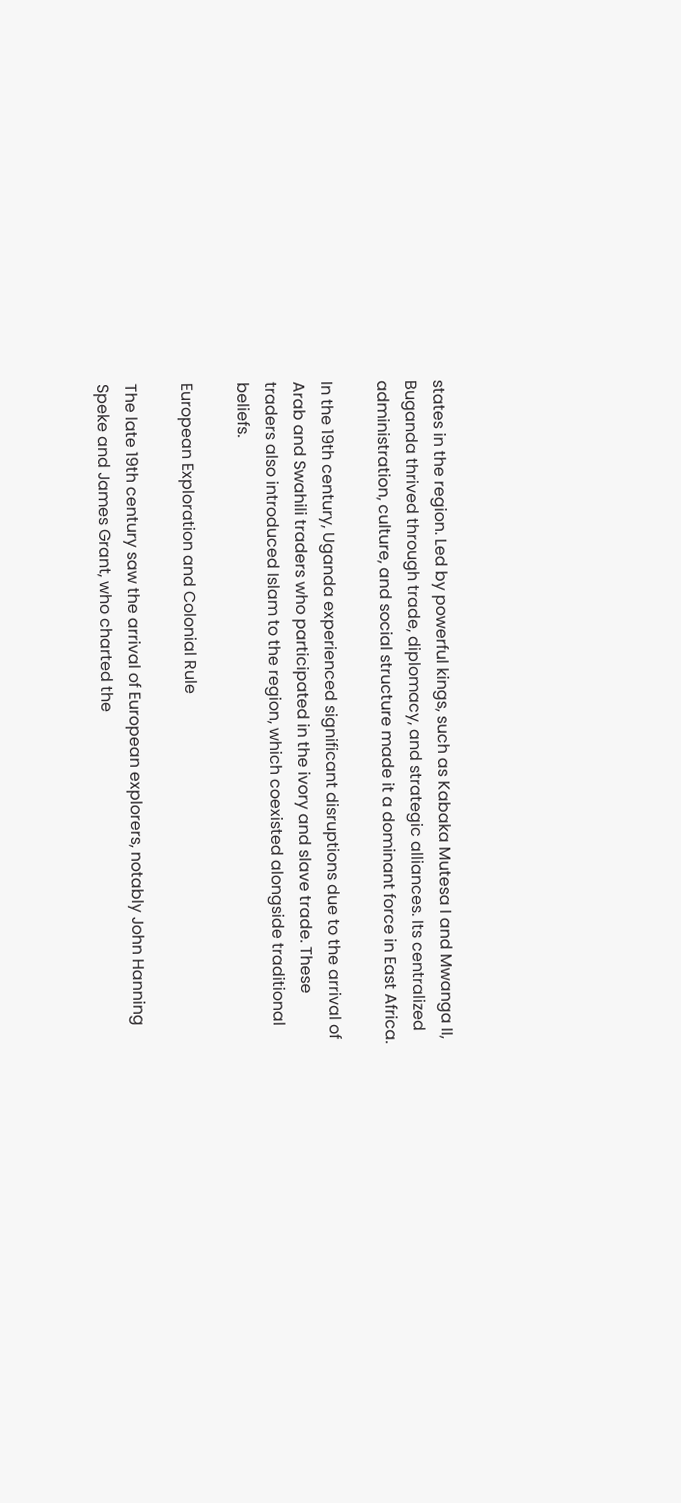states in the region. Led by powerful kings, such as Kabaka Mutesa I and Mwanga II, Buganda thrived through trade, diplomacy, and strategic alliances. Its centralized administration, culture, and social structure made it a dominant force in East Africa.

In the 19th century, Uganda experienced significant disruptions due to the arrival of Arab and Swahili traders who participated in the ivory and slave trade. These traders also introduced Islam to the region, which coexisted alongside traditional beliefs.

European Exploration and Colonial Rule

The late 19th century saw the arrival of European explorers, notably John Hanning Speke and James Grant, who charted the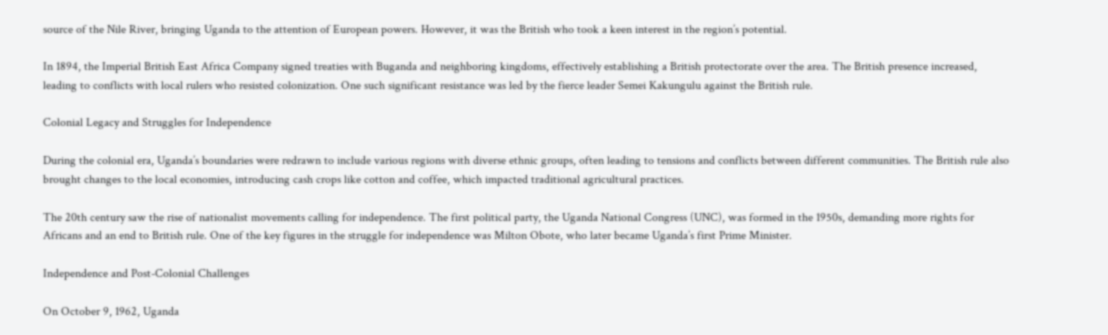source of the Nile River, bringing Uganda to the attention of European powers. However, it was the British who took a keen interest in the region’s potential.

In 1894, the Imperial British East Africa Company signed treaties with Buganda and neighboring kingdoms, effectively establishing a British protectorate over the area. The British presence increased, leading to conflicts with local rulers who resisted colonization. One such significant resistance was led by the fierce leader Semei Kakungulu against the British rule.

Colonial Legacy and Struggles for Independence

During the colonial era, Uganda’s boundaries were redrawn to include various regions with diverse ethnic groups, often leading to tensions and conflicts between different communities. The British rule also brought changes to the local economies, introducing cash crops like cotton and coffee, which impacted traditional agricultural practices.

The 20th century saw the rise of nationalist movements calling for independence. The first political party, the Uganda National Congress (UNC), was formed in the 1950s, demanding more rights for Africans and an end to British rule. One of the key figures in the struggle for independence was Milton Obote, who later became Uganda’s first Prime Minister.

Independence and Post-Colonial Challenges

On October 9, 1962, Uganda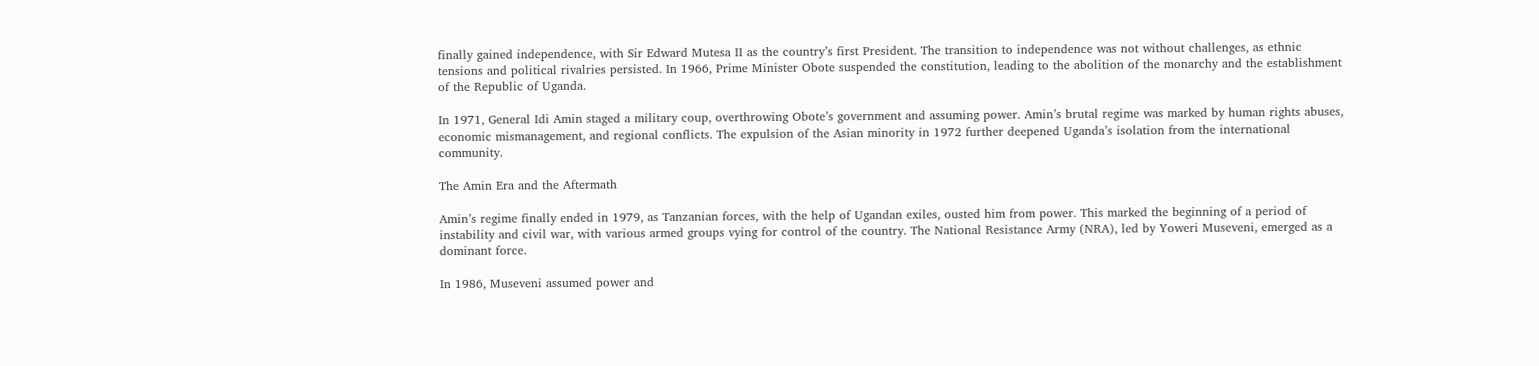finally gained independence, with Sir Edward Mutesa II as the country’s first President. The transition to independence was not without challenges, as ethnic tensions and political rivalries persisted. In 1966, Prime Minister Obote suspended the constitution, leading to the abolition of the monarchy and the establishment of the Republic of Uganda.

In 1971, General Idi Amin staged a military coup, overthrowing Obote’s government and assuming power. Amin’s brutal regime was marked by human rights abuses, economic mismanagement, and regional conflicts. The expulsion of the Asian minority in 1972 further deepened Uganda’s isolation from the international community.

The Amin Era and the Aftermath

Amin’s regime finally ended in 1979, as Tanzanian forces, with the help of Ugandan exiles, ousted him from power. This marked the beginning of a period of instability and civil war, with various armed groups vying for control of the country. The National Resistance Army (NRA), led by Yoweri Museveni, emerged as a dominant force.

In 1986, Museveni assumed power and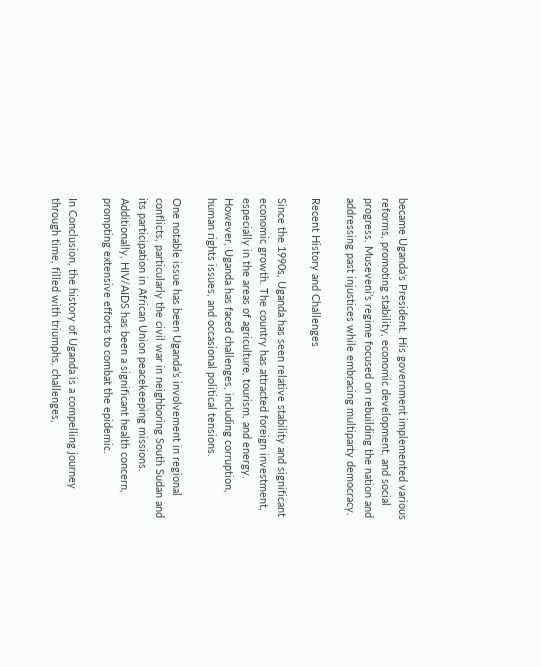became Uganda’s President. His government implemented various reforms, promoting stability, economic development, and social progress. Museveni’s regime focused on rebuilding the nation and addressing past injustices while embracing multiparty democracy.

Recent History and Challenges

Since the 1990s, Uganda has seen relative stability and significant economic growth. The country has attracted foreign investment, especially in the areas of agriculture, tourism, and energy. However, Uganda has faced challenges, including corruption, human rights issues, and occasional political tensions.

One notable issue has been Uganda’s involvement in regional conflicts, particularly the civil war in neighboring South Sudan and its participation in African Union peacekeeping missions. Additionally, HIV/AIDS has been a significant health concern, prompting extensive efforts to combat the epidemic.

In Conclusion, the history of Uganda is a compelling journey through time, filled with triumphs, challenges,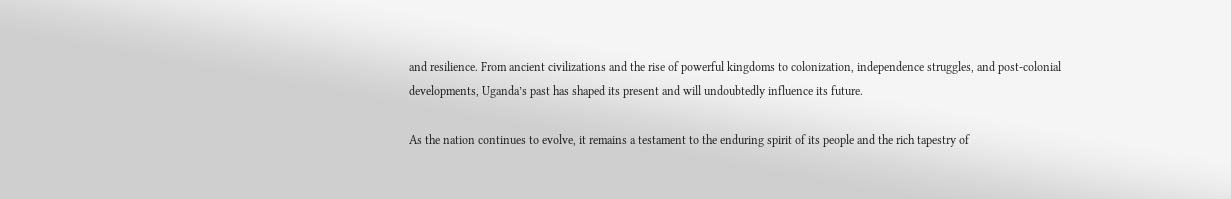and resilience. From ancient civilizations and the rise of powerful kingdoms to colonization, independence struggles, and post-colonial developments, Uganda’s past has shaped its present and will undoubtedly influence its future.

As the nation continues to evolve, it remains a testament to the enduring spirit of its people and the rich tapestry of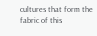cultures that form the fabric of this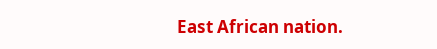East African nation.